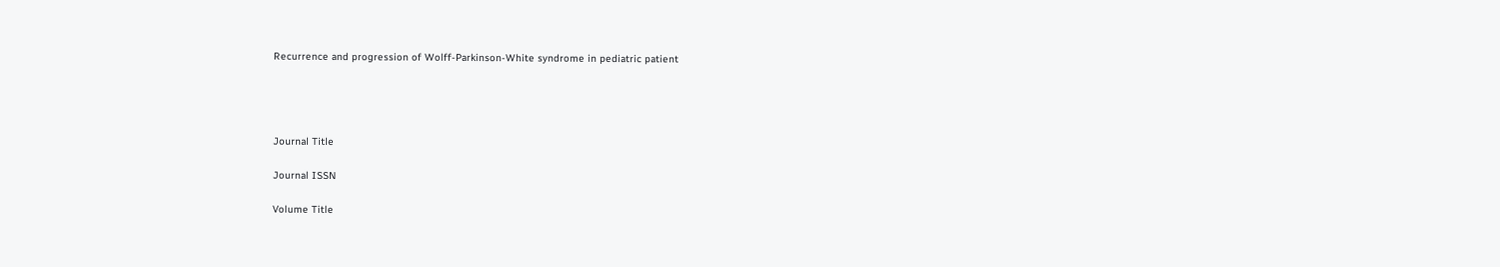Recurrence and progression of Wolff-Parkinson-White syndrome in pediatric patient




Journal Title

Journal ISSN

Volume Title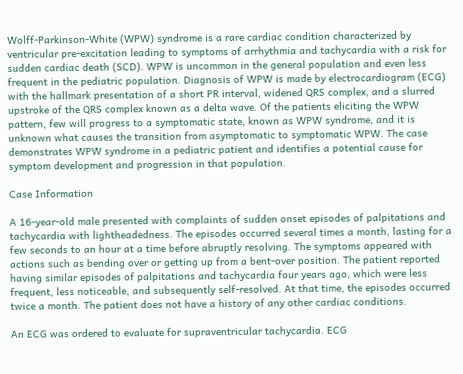Wolff-Parkinson-White (WPW) syndrome is a rare cardiac condition characterized by ventricular pre-excitation leading to symptoms of arrhythmia and tachycardia with a risk for sudden cardiac death (SCD). WPW is uncommon in the general population and even less frequent in the pediatric population. Diagnosis of WPW is made by electrocardiogram (ECG) with the hallmark presentation of a short PR interval, widened QRS complex, and a slurred upstroke of the QRS complex known as a delta wave. Of the patients eliciting the WPW pattern, few will progress to a symptomatic state, known as WPW syndrome, and it is unknown what causes the transition from asymptomatic to symptomatic WPW. The case demonstrates WPW syndrome in a pediatric patient and identifies a potential cause for symptom development and progression in that population.

Case Information

A 16-year-old male presented with complaints of sudden onset episodes of palpitations and tachycardia with lightheadedness. The episodes occurred several times a month, lasting for a few seconds to an hour at a time before abruptly resolving. The symptoms appeared with actions such as bending over or getting up from a bent-over position. The patient reported having similar episodes of palpitations and tachycardia four years ago, which were less frequent, less noticeable, and subsequently self-resolved. At that time, the episodes occurred twice a month. The patient does not have a history of any other cardiac conditions.

An ECG was ordered to evaluate for supraventricular tachycardia. ECG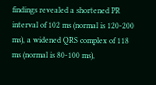findings revealed a shortened PR interval of 102 ms (normal is 120-200 ms), a widened QRS complex of 118 ms (normal is 80-100 ms),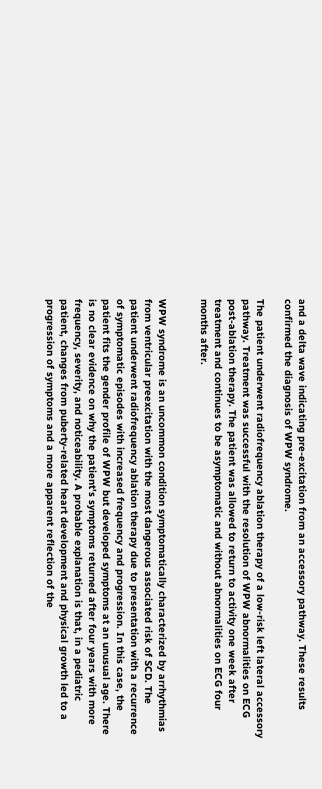and a delta wave indicating pre-excitation from an accessory pathway. These results confirmed the diagnosis of WPW syndrome.

The patient underwent radiofrequency ablation therapy of a low-risk left lateral accessory pathway. Treatment was successful with the resolution of WPW abnormalities on ECG post-ablation therapy. The patient was allowed to return to activity one week after treatment and continues to be asymptomatic and without abnormalities on ECG four months after.


WPW syndrome is an uncommon condition symptomatically characterized by arrhythmias from ventricular preexcitation with the most dangerous associated risk of SCD. The patient underwent radiofrequency ablation therapy due to presentation with a recurrence of symptomatic episodes with increased frequency and progression. In this case, the patient fits the gender profile of WPW but developed symptoms at an unusual age. There is no clear evidence on why the patient's symptoms returned after four years with more frequency, severity, and noticeability. A probable explanation is that, in a pediatric patient, changes from puberty-related heart development and physical growth led to a progression of symptoms and a more apparent reflection of the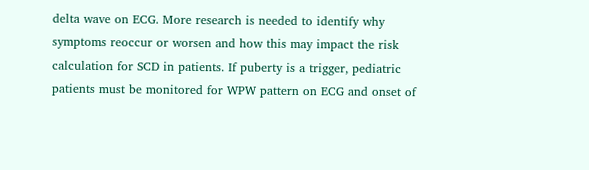delta wave on ECG. More research is needed to identify why symptoms reoccur or worsen and how this may impact the risk calculation for SCD in patients. If puberty is a trigger, pediatric patients must be monitored for WPW pattern on ECG and onset of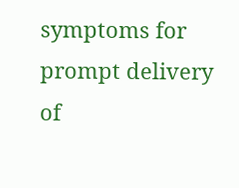symptoms for prompt delivery of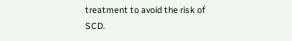treatment to avoid the risk of SCD.